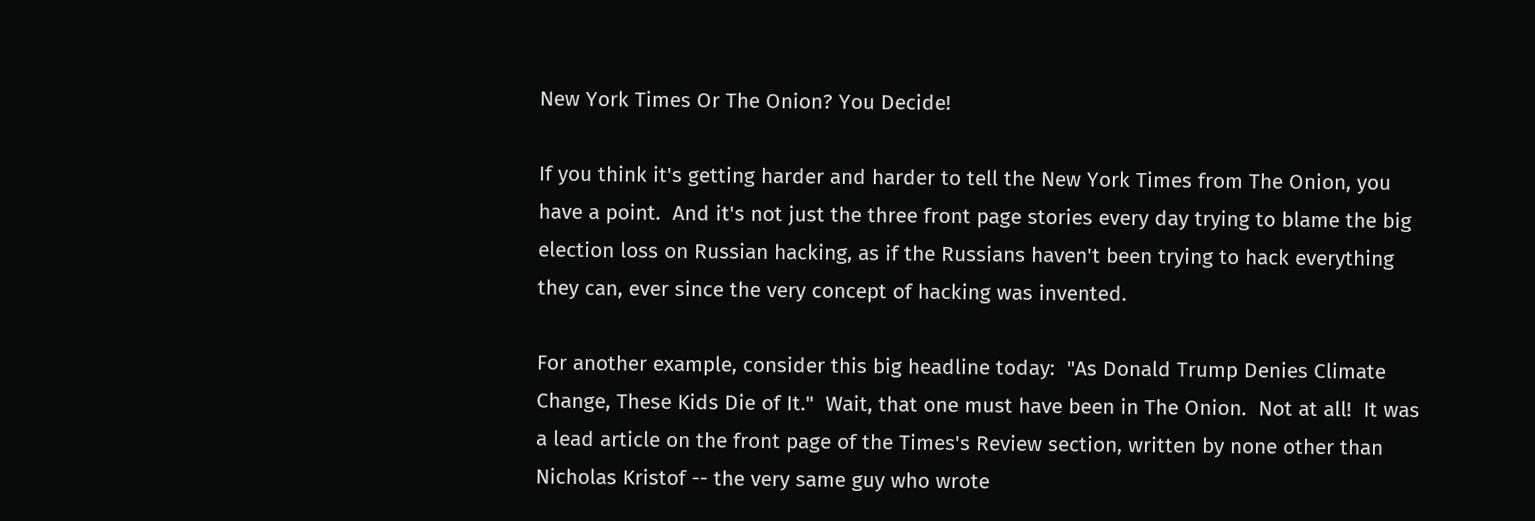New York Times Or The Onion? You Decide!

If you think it's getting harder and harder to tell the New York Times from The Onion, you have a point.  And it's not just the three front page stories every day trying to blame the big election loss on Russian hacking, as if the Russians haven't been trying to hack everything they can, ever since the very concept of hacking was invented.

For another example, consider this big headline today:  "As Donald Trump Denies Climate Change, These Kids Die of It."  Wait, that one must have been in The Onion.  Not at all!  It was a lead article on the front page of the Times's Review section, written by none other than Nicholas Kristof -- the very same guy who wrote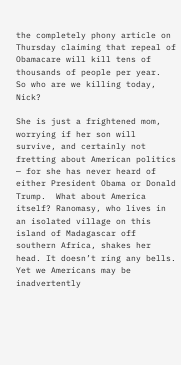the completely phony article on Thursday claiming that repeal of Obamacare will kill tens of thousands of people per year.  So who are we killing today, Nick?

She is just a frightened mom, worrying if her son will survive, and certainly not fretting about American politics — for she has never heard of either President Obama or Donald Trump.  What about America itself? Ranomasy, who lives in an isolated village on this island of Madagascar off southern Africa, shakes her head. It doesn’t ring any bells.  Yet we Americans may be inadvertently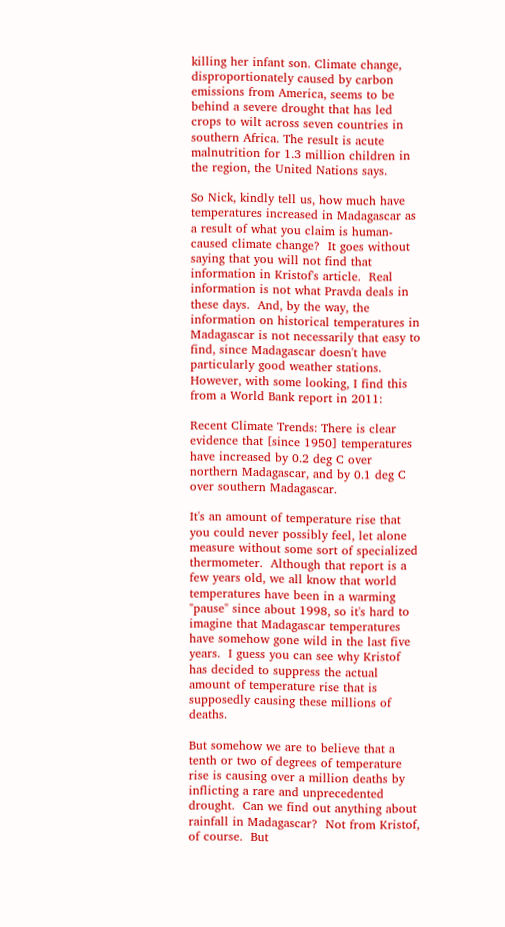killing her infant son. Climate change, disproportionately caused by carbon emissions from America, seems to be behind a severe drought that has led crops to wilt across seven countries in southern Africa. The result is acute malnutrition for 1.3 million children in the region, the United Nations says.

So Nick, kindly tell us, how much have temperatures increased in Madagascar as a result of what you claim is human-caused climate change?  It goes without saying that you will not find that information in Kristof's article.  Real information is not what Pravda deals in these days.  And, by the way, the information on historical temperatures in Madagascar is not necessarily that easy to find, since Madagascar doesn't have particularly good weather stations.  However, with some looking, I find this from a World Bank report in 2011:

Recent Climate Trends: There is clear evidence that [since 1950] temperatures have increased by 0.2 deg C over northern Madagascar, and by 0.1 deg C over southern Madagascar.

It's an amount of temperature rise that you could never possibly feel, let alone measure without some sort of specialized thermometer.  Although that report is a few years old, we all know that world temperatures have been in a warming "pause" since about 1998, so it's hard to imagine that Madagascar temperatures have somehow gone wild in the last five years.  I guess you can see why Kristof has decided to suppress the actual amount of temperature rise that is supposedly causing these millions of deaths.

But somehow we are to believe that a tenth or two of degrees of temperature rise is causing over a million deaths by inflicting a rare and unprecedented drought.  Can we find out anything about rainfall in Madagascar?  Not from Kristof, of course.  But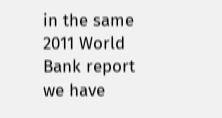in the same 2011 World Bank report we have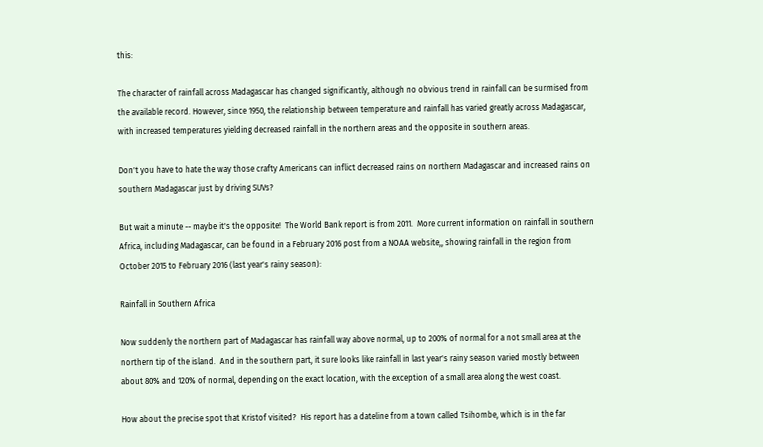this:

The character of rainfall across Madagascar has changed significantly, although no obvious trend in rainfall can be surmised from the available record. However, since 1950, the relationship between temperature and rainfall has varied greatly across Madagascar, with increased temperatures yielding decreased rainfall in the northern areas and the opposite in southern areas.

Don't you have to hate the way those crafty Americans can inflict decreased rains on northern Madagascar and increased rains on southern Madagascar just by driving SUVs?

But wait a minute -- maybe it's the opposite!  The World Bank report is from 2011.  More current information on rainfall in southern Africa, including Madagascar, can be found in a February 2016 post from a NOAA website,, showing rainfall in the region from October 2015 to February 2016 (last year's rainy season):

Rainfall in Southern Africa

Now suddenly the northern part of Madagascar has rainfall way above normal, up to 200% of normal for a not small area at the northern tip of the island.  And in the southern part, it sure looks like rainfall in last year's rainy season varied mostly between about 80% and 120% of normal, depending on the exact location, with the exception of a small area along the west coast.

How about the precise spot that Kristof visited?  His report has a dateline from a town called Tsihombe, which is in the far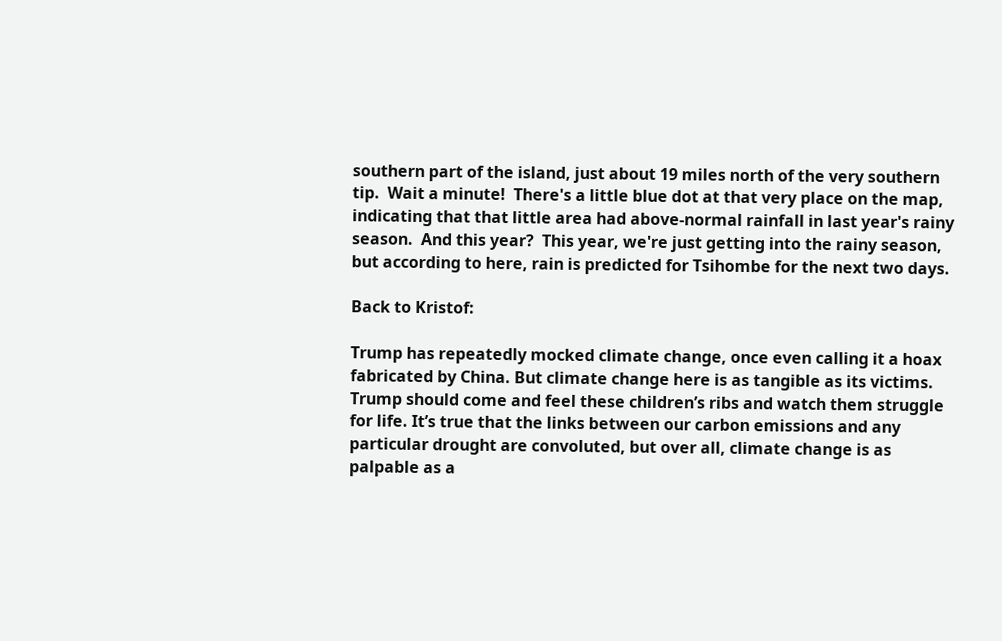southern part of the island, just about 19 miles north of the very southern tip.  Wait a minute!  There's a little blue dot at that very place on the map, indicating that that little area had above-normal rainfall in last year's rainy season.  And this year?  This year, we're just getting into the rainy season, but according to here, rain is predicted for Tsihombe for the next two days.

Back to Kristof:

Trump has repeatedly mocked climate change, once even calling it a hoax fabricated by China. But climate change here is as tangible as its victims. Trump should come and feel these children’s ribs and watch them struggle for life. It’s true that the links between our carbon emissions and any particular drought are convoluted, but over all, climate change is as palpable as a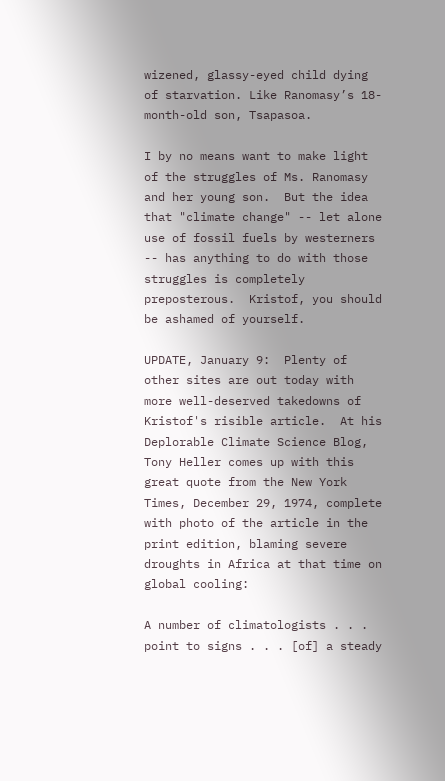wizened, glassy-eyed child dying of starvation. Like Ranomasy’s 18-month-old son, Tsapasoa.

I by no means want to make light of the struggles of Ms. Ranomasy and her young son.  But the idea that "climate change" -- let alone use of fossil fuels by westerners -- has anything to do with those struggles is completely preposterous.  Kristof, you should be ashamed of yourself.

UPDATE, January 9:  Plenty of other sites are out today with more well-deserved takedowns of Kristof's risible article.  At his Deplorable Climate Science Blog, Tony Heller comes up with this great quote from the New York Times, December 29, 1974, complete with photo of the article in the print edition, blaming severe droughts in Africa at that time on global cooling:

A number of climatologists . . . point to signs . . . [of] a steady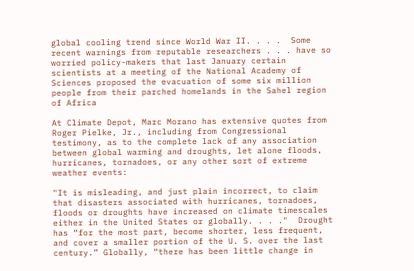global cooling trend since World War II. . . .  Some recent warnings from reputable researchers . . . have so worried policy-makers that last January certain scientists at a meeting of the National Academy of Sciences proposed the evacuation of some six million people from their parched homelands in the Sahel region of Africa

At Climate Depot, Marc Morano has extensive quotes from Roger Pielke, Jr., including from Congressional testimony, as to the complete lack of any association between global warming and droughts, let alone floods, hurricanes, tornadoes, or any other sort of extreme weather events:

"It is misleading, and just plain incorrect, to claim that disasters associated with hurricanes, tornadoes, floods or droughts have increased on climate timescales either in the United States or globally. . . ."  Drought has “for the most part, become shorter, less frequent, and cover a smaller portion of the U. S. over the last century.” Globally, “there has been little change in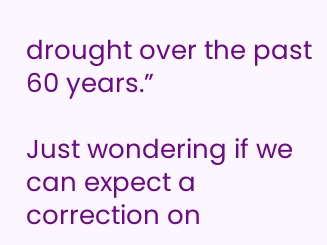drought over the past 60 years.”

Just wondering if we can expect a correction on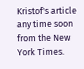Kristof's article any time soon from the New York Times.